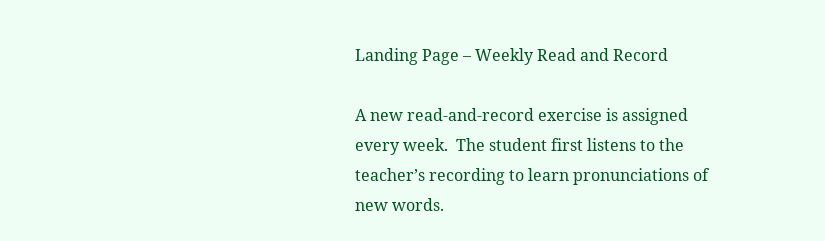Landing Page – Weekly Read and Record

A new read-and-record exercise is assigned every week.  The student first listens to the teacher’s recording to learn pronunciations of new words.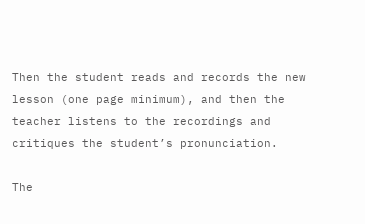Then the student reads and records the new lesson (one page minimum), and then the teacher listens to the recordings and critiques the student’s pronunciation.

The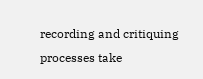recording and critiquing processes take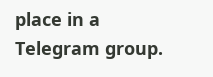place in a Telegram group.